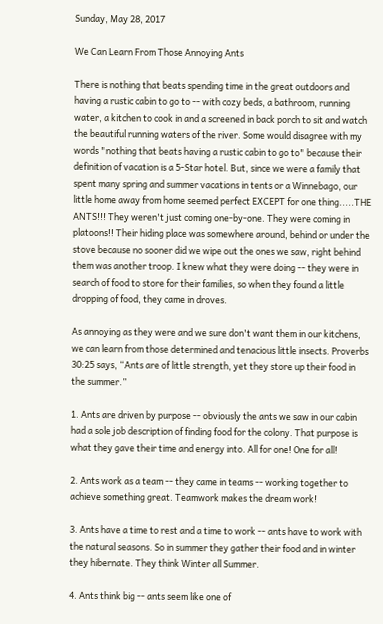Sunday, May 28, 2017

We Can Learn From Those Annoying Ants

There is nothing that beats spending time in the great outdoors and having a rustic cabin to go to -- with cozy beds, a bathroom, running water, a kitchen to cook in and a screened in back porch to sit and watch the beautiful running waters of the river. Some would disagree with my words "nothing that beats having a rustic cabin to go to" because their definition of vacation is a 5-Star hotel. But, since we were a family that spent many spring and summer vacations in tents or a Winnebago, our little home away from home seemed perfect EXCEPT for one thing.....THE ANTS!!! They weren't just coming one-by-one. They were coming in platoons!! Their hiding place was somewhere around, behind or under the stove because no sooner did we wipe out the ones we saw, right behind them was another troop. I knew what they were doing -- they were in search of food to store for their families, so when they found a little dropping of food, they came in droves.

As annoying as they were and we sure don't want them in our kitchens, we can learn from those determined and tenacious little insects. Proverbs 30:25 says, “Ants are of little strength, yet they store up their food in the summer.”

1. Ants are driven by purpose -- obviously the ants we saw in our cabin had a sole job description of finding food for the colony. That purpose is what they gave their time and energy into. All for one! One for all!

2. Ants work as a team -- they came in teams -- working together to achieve something great. Teamwork makes the dream work!

3. Ants have a time to rest and a time to work -- ants have to work with the natural seasons. So in summer they gather their food and in winter they hibernate. They think Winter all Summer.

4. Ants think big -- ants seem like one of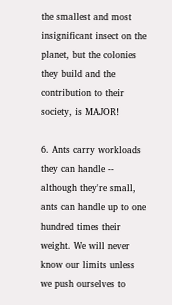the smallest and most insignificant insect on the planet, but the colonies they build and the contribution to their society, is MAJOR!

6. Ants carry workloads they can handle -- although they're small, ants can handle up to one hundred times their weight. We will never know our limits unless we push ourselves to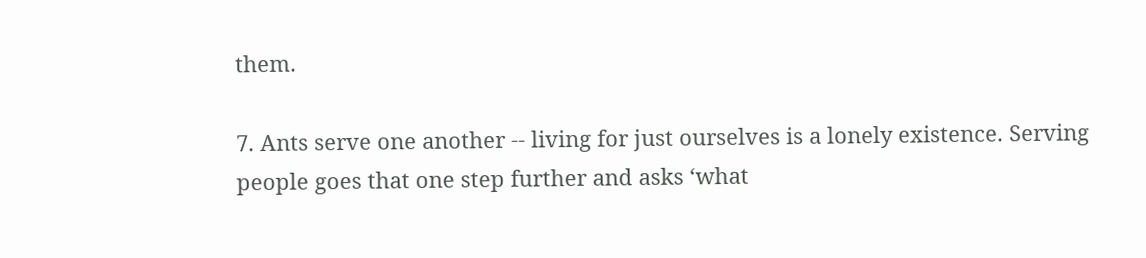them.

7. Ants serve one another -- living for just ourselves is a lonely existence. Serving people goes that one step further and asks ‘what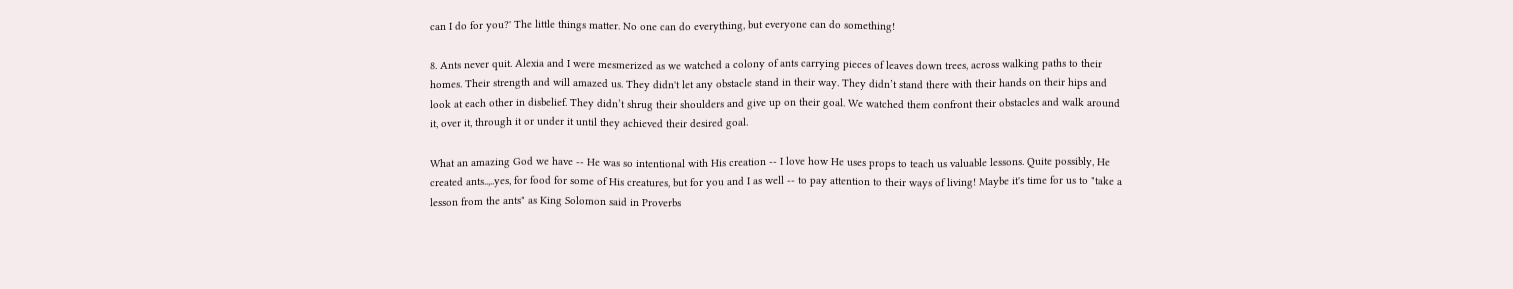can I do for you?' The little things matter. No one can do everything, but everyone can do something!

8. Ants never quit. Alexia and I were mesmerized as we watched a colony of ants carrying pieces of leaves down trees, across walking paths to their homes. Their strength and will amazed us. They didn't let any obstacle stand in their way. They didn’t stand there with their hands on their hips and look at each other in disbelief. They didn’t shrug their shoulders and give up on their goal. We watched them confront their obstacles and walk around it, over it, through it or under it until they achieved their desired goal.

What an amazing God we have -- He was so intentional with His creation -- I love how He uses props to teach us valuable lessons. Quite possibly, He created ants..,..yes, for food for some of His creatures, but for you and I as well -- to pay attention to their ways of living! Maybe it's time for us to "take a lesson from the ants" as King Solomon said in Proverbs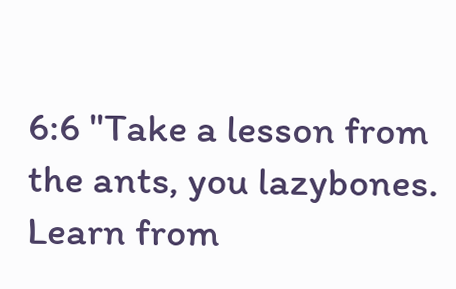6:6 "Take a lesson from the ants, you lazybones. Learn from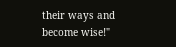their ways and become wise!"